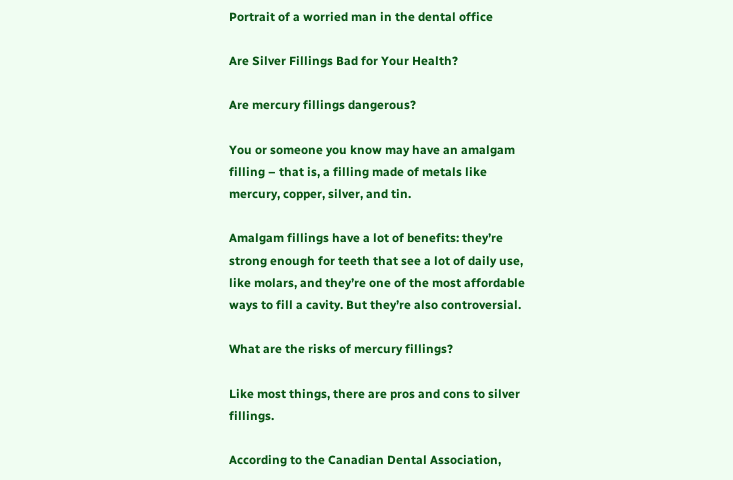Portrait of a worried man in the dental office

Are Silver Fillings Bad for Your Health?

Are mercury fillings dangerous?

You or someone you know may have an amalgam filling – that is, a filling made of metals like mercury, copper, silver, and tin.

Amalgam fillings have a lot of benefits: they’re strong enough for teeth that see a lot of daily use, like molars, and they’re one of the most affordable ways to fill a cavity. But they’re also controversial.

What are the risks of mercury fillings?

Like most things, there are pros and cons to silver fillings.

According to the Canadian Dental Association,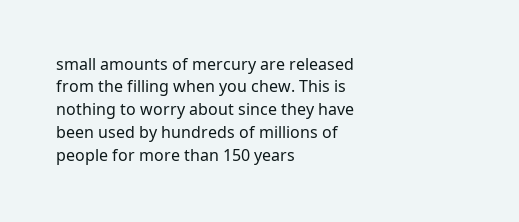small amounts of mercury are released from the filling when you chew. This is nothing to worry about since they have been used by hundreds of millions of people for more than 150 years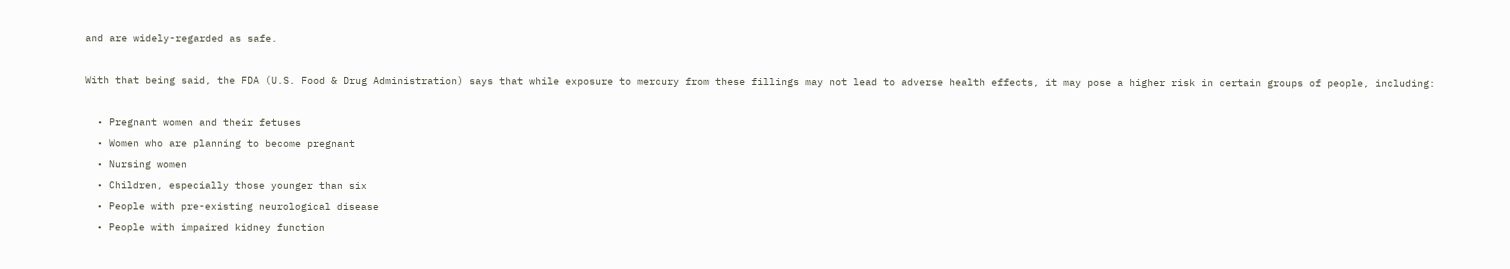and are widely-regarded as safe.

With that being said, the FDA (U.S. Food & Drug Administration) says that while exposure to mercury from these fillings may not lead to adverse health effects, it may pose a higher risk in certain groups of people, including:

  • Pregnant women and their fetuses
  • Women who are planning to become pregnant
  • Nursing women
  • Children, especially those younger than six
  • People with pre-existing neurological disease
  • People with impaired kidney function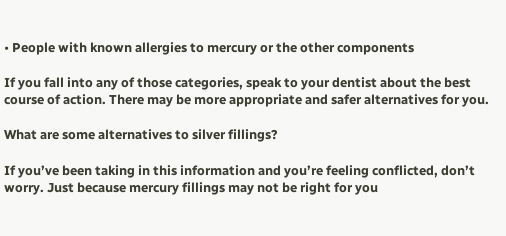• People with known allergies to mercury or the other components

If you fall into any of those categories, speak to your dentist about the best course of action. There may be more appropriate and safer alternatives for you.

What are some alternatives to silver fillings?

If you’ve been taking in this information and you’re feeling conflicted, don’t worry. Just because mercury fillings may not be right for you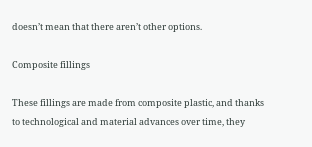doesn’t mean that there aren’t other options.

Composite fillings

These fillings are made from composite plastic, and thanks to technological and material advances over time, they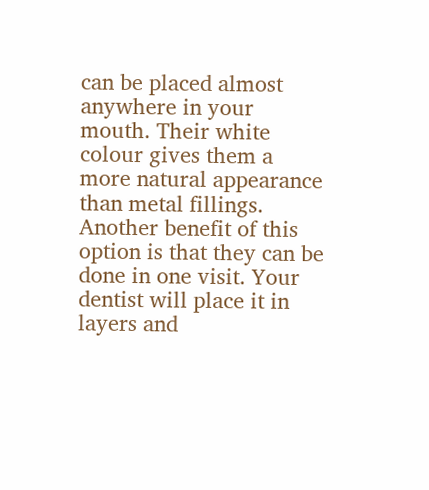can be placed almost anywhere in your mouth. Their white colour gives them a more natural appearance than metal fillings. Another benefit of this option is that they can be done in one visit. Your dentist will place it in layers and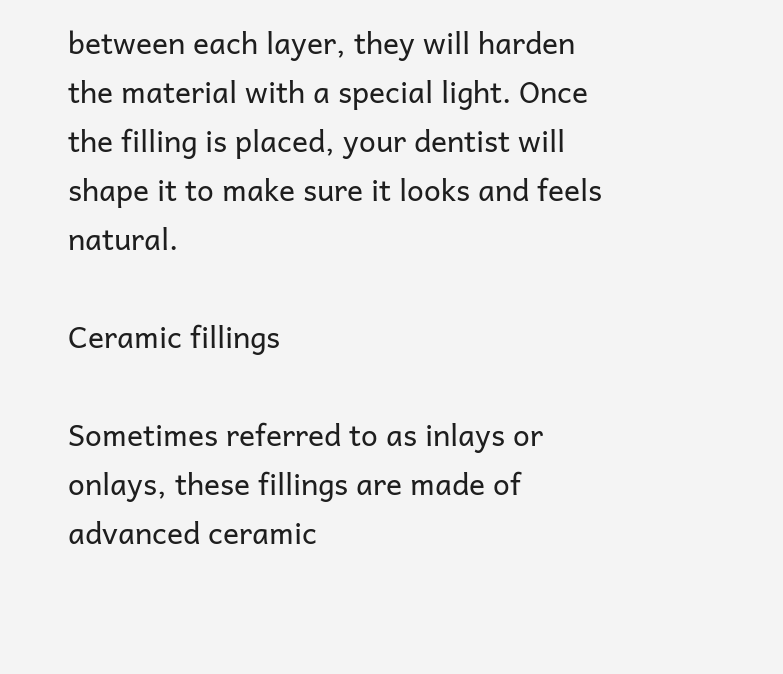between each layer, they will harden the material with a special light. Once the filling is placed, your dentist will shape it to make sure it looks and feels natural.

Ceramic fillings

Sometimes referred to as inlays or onlays, these fillings are made of advanced ceramic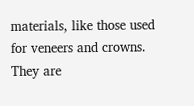materials, like those used for veneers and crowns. They are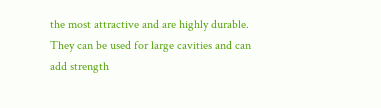the most attractive and are highly durable. They can be used for large cavities and can add strength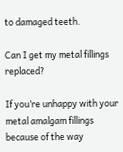to damaged teeth.

Can I get my metal fillings replaced?

If you’re unhappy with your metal amalgam fillings because of the way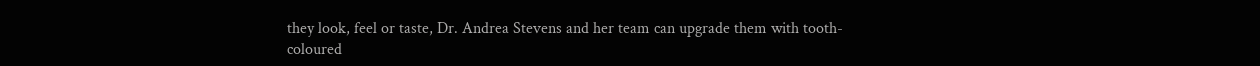they look, feel or taste, Dr. Andrea Stevens and her team can upgrade them with tooth-coloured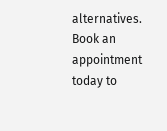alternatives. Book an appointment today to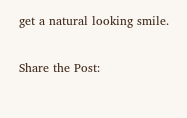get a natural looking smile.

Share the Post: